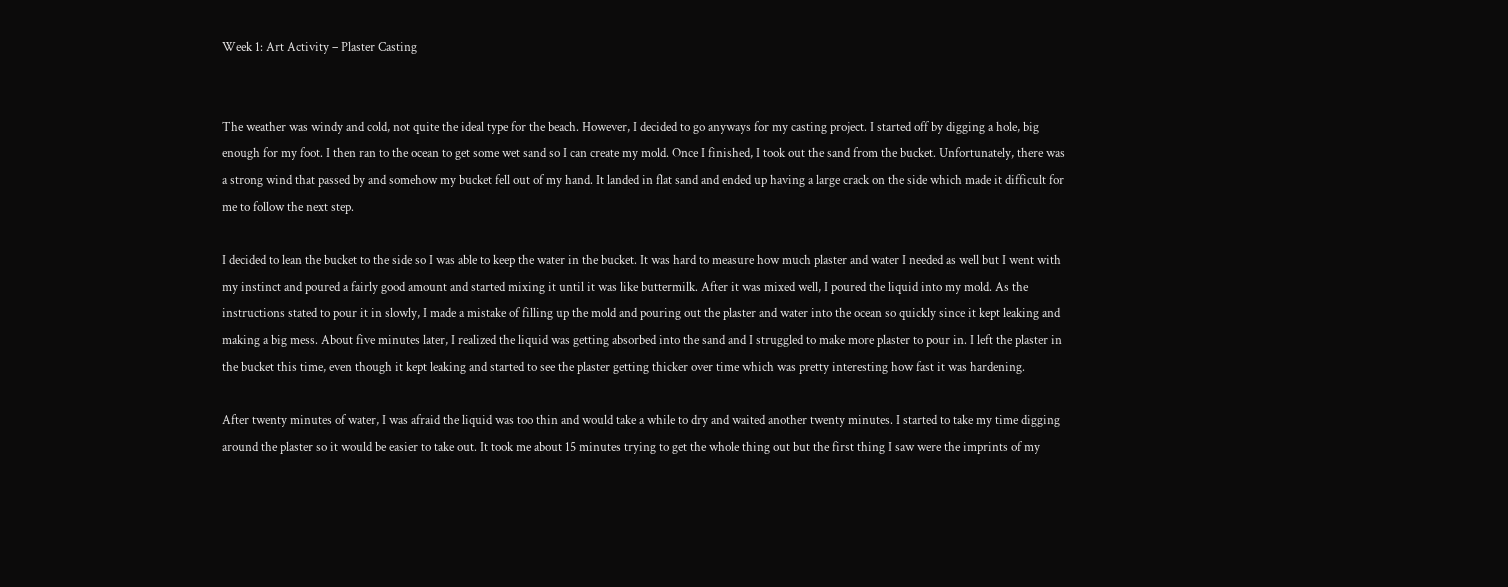Week 1: Art Activity – Plaster Casting


The weather was windy and cold, not quite the ideal type for the beach. However, I decided to go anyways for my casting project. I started off by digging a hole, big enough for my foot. I then ran to the ocean to get some wet sand so I can create my mold. Once I finished, I took out the sand from the bucket. Unfortunately, there was a strong wind that passed by and somehow my bucket fell out of my hand. It landed in flat sand and ended up having a large crack on the side which made it difficult for me to follow the next step.

I decided to lean the bucket to the side so I was able to keep the water in the bucket. It was hard to measure how much plaster and water I needed as well but I went with my instinct and poured a fairly good amount and started mixing it until it was like buttermilk. After it was mixed well, I poured the liquid into my mold. As the instructions stated to pour it in slowly, I made a mistake of filling up the mold and pouring out the plaster and water into the ocean so quickly since it kept leaking and making a big mess. About five minutes later, I realized the liquid was getting absorbed into the sand and I struggled to make more plaster to pour in. I left the plaster in the bucket this time, even though it kept leaking and started to see the plaster getting thicker over time which was pretty interesting how fast it was hardening.

After twenty minutes of water, I was afraid the liquid was too thin and would take a while to dry and waited another twenty minutes. I started to take my time digging around the plaster so it would be easier to take out. It took me about 15 minutes trying to get the whole thing out but the first thing I saw were the imprints of my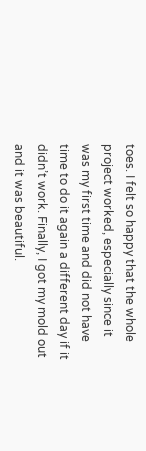toes. I felt so happy that the whole project worked, especially since it was my first time and did not have time to do it again a different day if it didn’t work. Finally, I got my mold out and it was beautiful.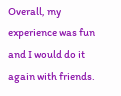Overall, my experience was fun and I would do it again with friends.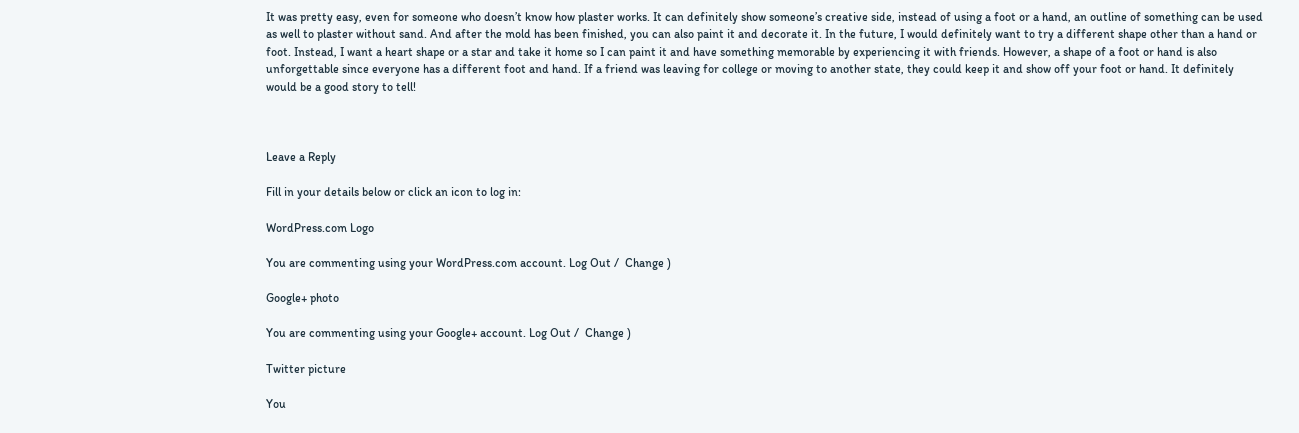It was pretty easy, even for someone who doesn’t know how plaster works. It can definitely show someone’s creative side, instead of using a foot or a hand, an outline of something can be used as well to plaster without sand. And after the mold has been finished, you can also paint it and decorate it. In the future, I would definitely want to try a different shape other than a hand or foot. Instead, I want a heart shape or a star and take it home so I can paint it and have something memorable by experiencing it with friends. However, a shape of a foot or hand is also unforgettable since everyone has a different foot and hand. If a friend was leaving for college or moving to another state, they could keep it and show off your foot or hand. It definitely would be a good story to tell!



Leave a Reply

Fill in your details below or click an icon to log in:

WordPress.com Logo

You are commenting using your WordPress.com account. Log Out /  Change )

Google+ photo

You are commenting using your Google+ account. Log Out /  Change )

Twitter picture

You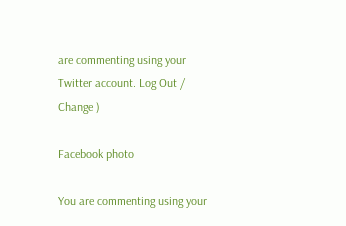are commenting using your Twitter account. Log Out /  Change )

Facebook photo

You are commenting using your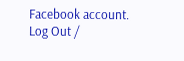Facebook account. Log Out /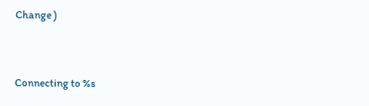Change )


Connecting to %s